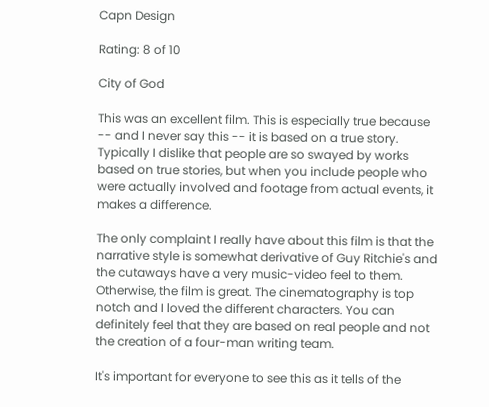Capn Design

Rating: 8 of 10

City of God

This was an excellent film. This is especially true because -- and I never say this -- it is based on a true story. Typically I dislike that people are so swayed by works based on true stories, but when you include people who were actually involved and footage from actual events, it makes a difference.

The only complaint I really have about this film is that the narrative style is somewhat derivative of Guy Ritchie's and the cutaways have a very music-video feel to them. Otherwise, the film is great. The cinematography is top notch and I loved the different characters. You can definitely feel that they are based on real people and not the creation of a four-man writing team.

It's important for everyone to see this as it tells of the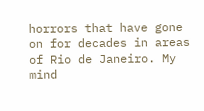horrors that have gone on for decades in areas of Rio de Janeiro. My mind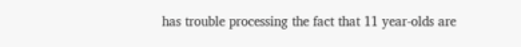has trouble processing the fact that 11 year-olds are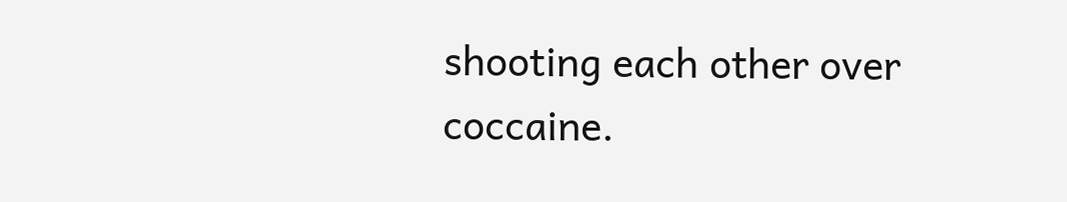shooting each other over coccaine.